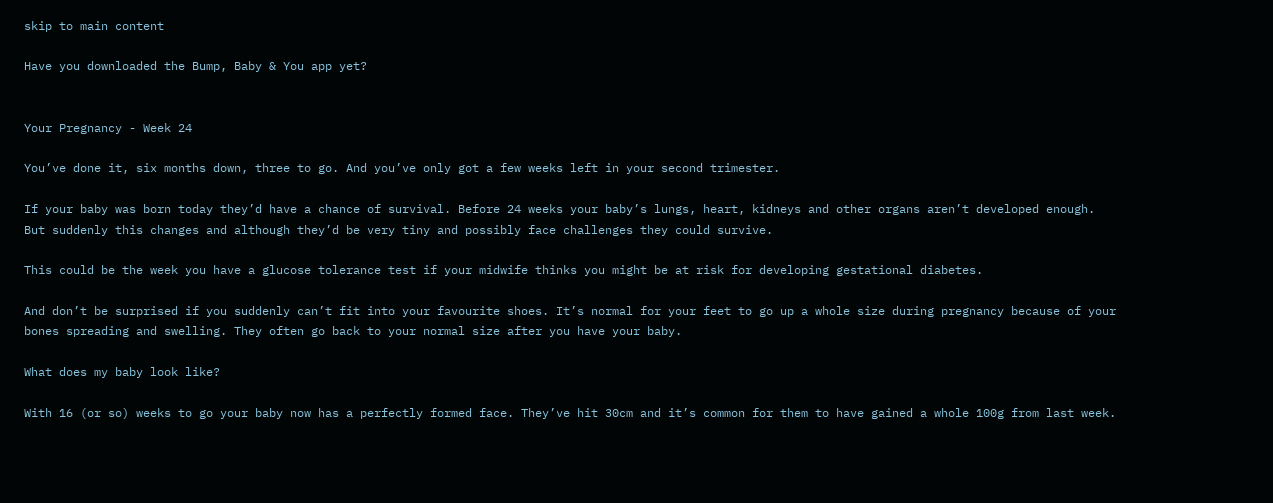skip to main content

Have you downloaded the Bump, Baby & You app yet?


Your Pregnancy - Week 24

You’ve done it, six months down, three to go. And you’ve only got a few weeks left in your second trimester.

If your baby was born today they’d have a chance of survival. Before 24 weeks your baby’s lungs, heart, kidneys and other organs aren’t developed enough. But suddenly this changes and although they’d be very tiny and possibly face challenges they could survive.

This could be the week you have a glucose tolerance test if your midwife thinks you might be at risk for developing gestational diabetes.

And don’t be surprised if you suddenly can’t fit into your favourite shoes. It’s normal for your feet to go up a whole size during pregnancy because of your bones spreading and swelling. They often go back to your normal size after you have your baby.

What does my baby look like?

With 16 (or so) weeks to go your baby now has a perfectly formed face. They’ve hit 30cm and it’s common for them to have gained a whole 100g from last week.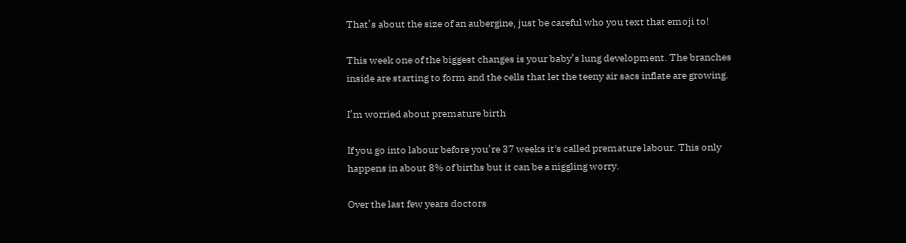That’s about the size of an aubergine, just be careful who you text that emoji to!

This week one of the biggest changes is your baby’s lung development. The branches inside are starting to form and the cells that let the teeny air sacs inflate are growing.

I’m worried about premature birth

If you go into labour before you’re 37 weeks it's called premature labour. This only happens in about 8% of births but it can be a niggling worry.

Over the last few years doctors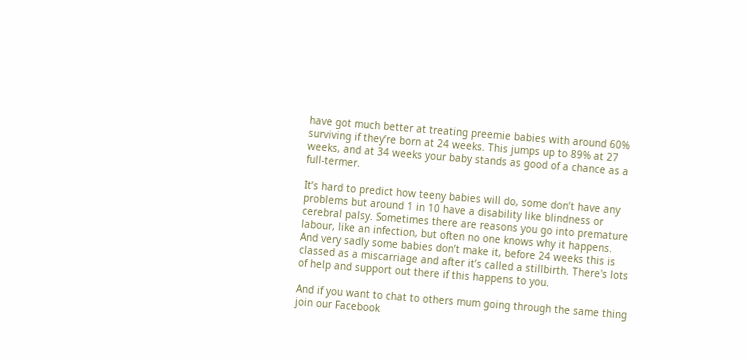have got much better at treating preemie babies with around 60% surviving if they’re born at 24 weeks. This jumps up to 89% at 27 weeks, and at 34 weeks your baby stands as good of a chance as a full-termer.

It’s hard to predict how teeny babies will do, some don’t have any problems but around 1 in 10 have a disability like blindness or cerebral palsy. Sometimes there are reasons you go into premature labour, like an infection, but often no one knows why it happens. And very sadly some babies don’t make it, before 24 weeks this is classed as a miscarriage and after it’s called a stillbirth. There's lots of help and support out there if this happens to you.

And if you want to chat to others mum going through the same thing join our Facebook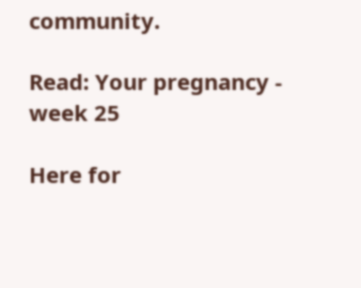community.

Read: Your pregnancy - week 25

Here for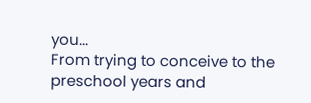you...
From trying to conceive to the preschool years and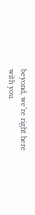beyond, we’re right here with you.